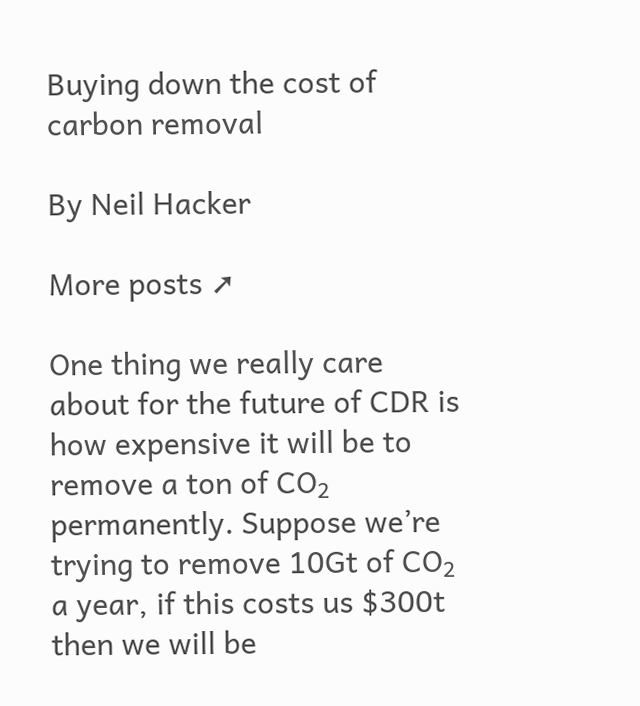Buying down the cost of carbon removal

By Neil Hacker

More posts ➚

One thing we really care about for the future of CDR is how expensive it will be to remove a ton of CO₂ permanently. Suppose we’re trying to remove 10Gt of CO₂ a year, if this costs us $300t then we will be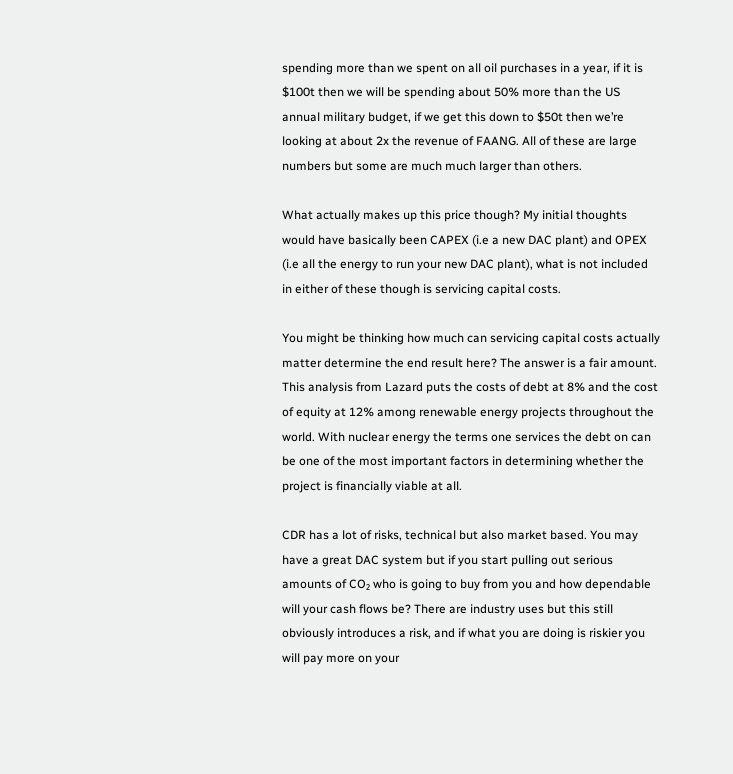spending more than we spent on all oil purchases in a year, if it is $100t then we will be spending about 50% more than the US annual military budget, if we get this down to $50t then we’re looking at about 2x the revenue of FAANG. All of these are large numbers but some are much much larger than others.

What actually makes up this price though? My initial thoughts would have basically been CAPEX (i.e a new DAC plant) and OPEX (i.e all the energy to run your new DAC plant), what is not included in either of these though is servicing capital costs.

You might be thinking how much can servicing capital costs actually matter determine the end result here? The answer is a fair amount. This analysis from Lazard puts the costs of debt at 8% and the cost of equity at 12% among renewable energy projects throughout the world. With nuclear energy the terms one services the debt on can be one of the most important factors in determining whether the project is financially viable at all.

CDR has a lot of risks, technical but also market based. You may have a great DAC system but if you start pulling out serious amounts of CO₂ who is going to buy from you and how dependable will your cash flows be? There are industry uses but this still obviously introduces a risk, and if what you are doing is riskier you will pay more on your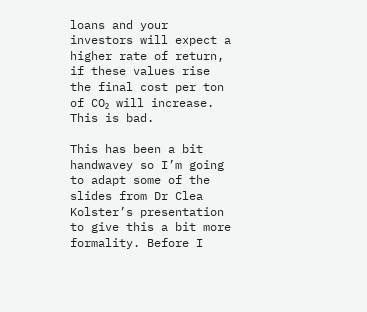loans and your investors will expect a higher rate of return, if these values rise the final cost per ton of CO₂ will increase. This is bad.

This has been a bit handwavey so I’m going to adapt some of the slides from Dr Clea Kolster’s presentation to give this a bit more formality. Before I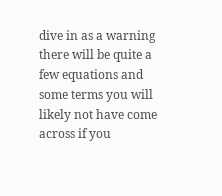dive in as a warning there will be quite a few equations and some terms you will likely not have come across if you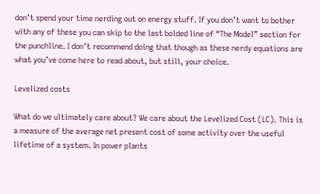don’t spend your time nerding out on energy stuff. If you don’t want to bother with any of these you can skip to the last bolded line of “The Model” section for the punchline. I don’t recommend doing that though as these nerdy equations are what you’ve come here to read about, but still, your choice.

Levelized costs

What do we ultimately care about? We care about the Levelized Cost (LC). This is a measure of the average net present cost of some activity over the useful lifetime of a system. In power plants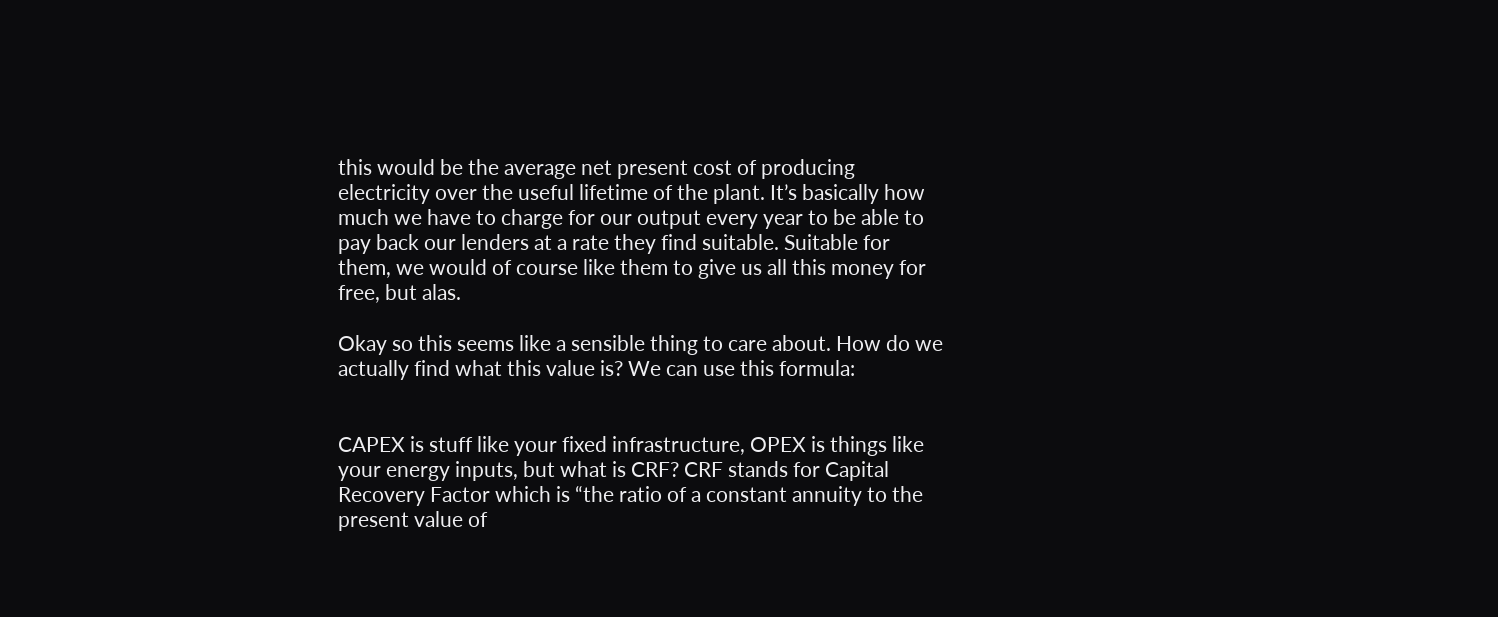this would be the average net present cost of producing electricity over the useful lifetime of the plant. It’s basically how much we have to charge for our output every year to be able to pay back our lenders at a rate they find suitable. Suitable for them, we would of course like them to give us all this money for free, but alas.

Okay so this seems like a sensible thing to care about. How do we actually find what this value is? We can use this formula:


CAPEX is stuff like your fixed infrastructure, OPEX is things like your energy inputs, but what is CRF? CRF stands for Capital Recovery Factor which is “the ratio of a constant annuity to the present value of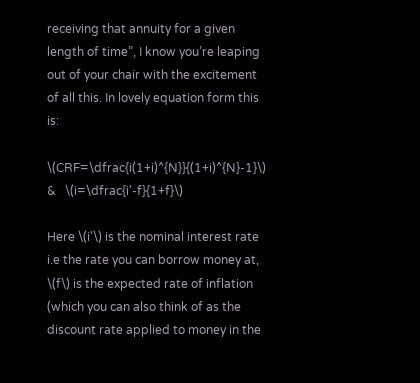receiving that annuity for a given length of time”, I know you’re leaping out of your chair with the excitement of all this. In lovely equation form this is:

\(CRF=\dfrac{i(1+i)^{N}}{(1+i)^{N}-1}\)   &   \(i=\dfrac{i'-f}{1+f}\)

Here \(i'\) is the nominal interest rate i.e the rate you can borrow money at, \(f\) is the expected rate of inflation (which you can also think of as the discount rate applied to money in the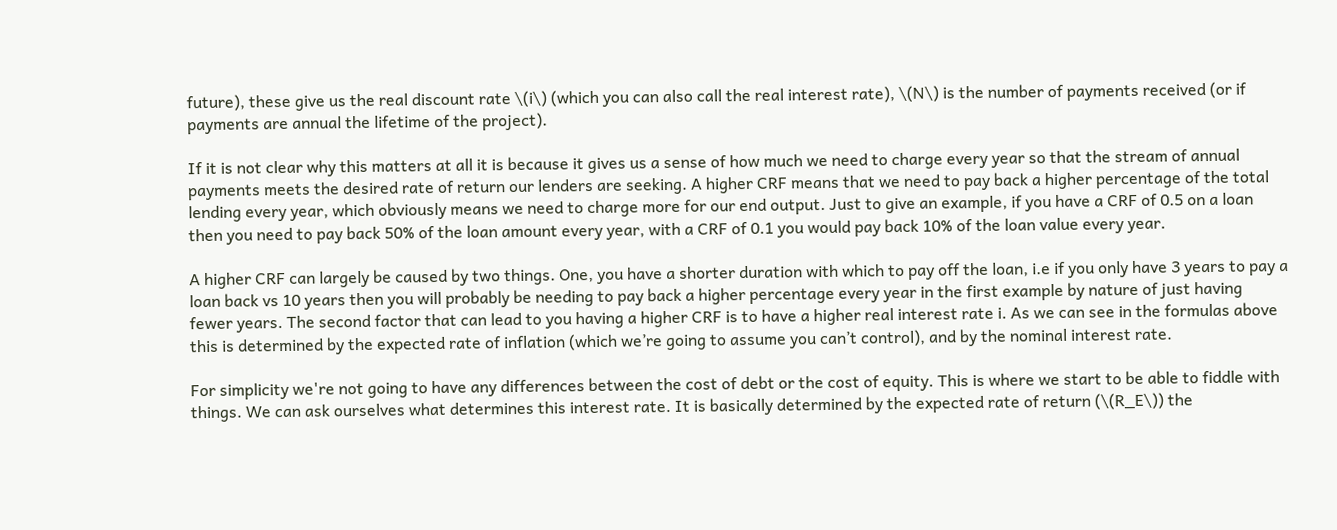future), these give us the real discount rate \(i\) (which you can also call the real interest rate), \(N\) is the number of payments received (or if payments are annual the lifetime of the project).

If it is not clear why this matters at all it is because it gives us a sense of how much we need to charge every year so that the stream of annual payments meets the desired rate of return our lenders are seeking. A higher CRF means that we need to pay back a higher percentage of the total lending every year, which obviously means we need to charge more for our end output. Just to give an example, if you have a CRF of 0.5 on a loan then you need to pay back 50% of the loan amount every year, with a CRF of 0.1 you would pay back 10% of the loan value every year.

A higher CRF can largely be caused by two things. One, you have a shorter duration with which to pay off the loan, i.e if you only have 3 years to pay a loan back vs 10 years then you will probably be needing to pay back a higher percentage every year in the first example by nature of just having fewer years. The second factor that can lead to you having a higher CRF is to have a higher real interest rate i. As we can see in the formulas above this is determined by the expected rate of inflation (which we’re going to assume you can’t control), and by the nominal interest rate.

For simplicity we're not going to have any differences between the cost of debt or the cost of equity. This is where we start to be able to fiddle with things. We can ask ourselves what determines this interest rate. It is basically determined by the expected rate of return (\(R_E\)) the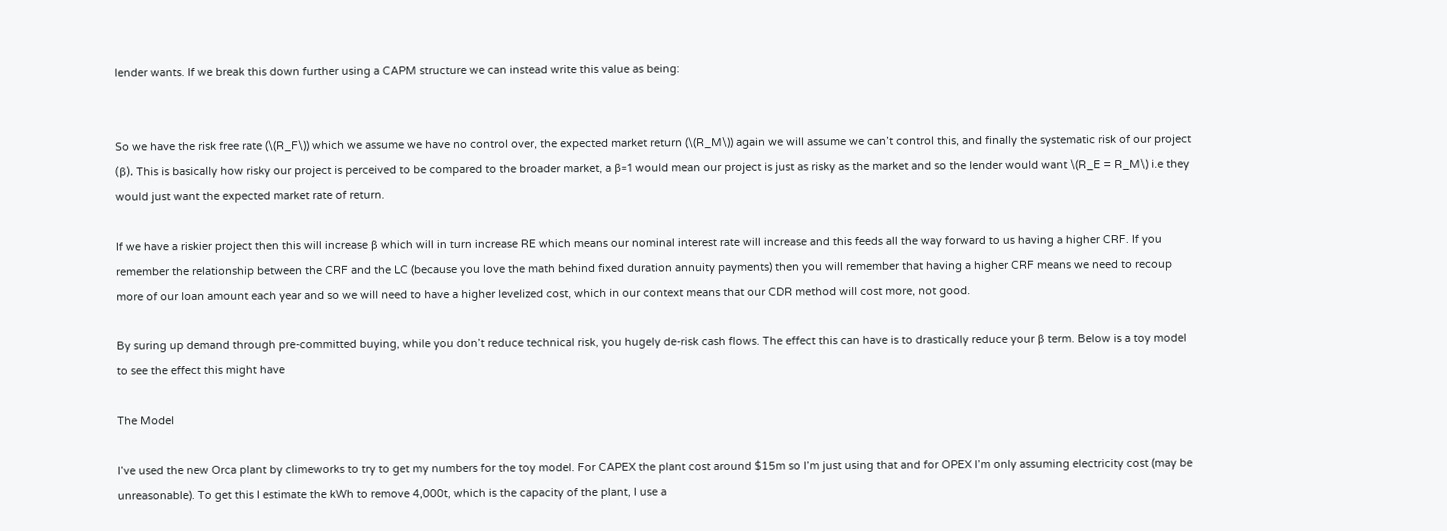lender wants. If we break this down further using a CAPM structure we can instead write this value as being:


So we have the risk free rate (\(R_F\)) which we assume we have no control over, the expected market return (\(R_M\)) again we will assume we can’t control this, and finally the systematic risk of our project (β). This is basically how risky our project is perceived to be compared to the broader market, a β=1 would mean our project is just as risky as the market and so the lender would want \(R_E = R_M\) i.e they would just want the expected market rate of return.

If we have a riskier project then this will increase β which will in turn increase RE which means our nominal interest rate will increase and this feeds all the way forward to us having a higher CRF. If you remember the relationship between the CRF and the LC (because you love the math behind fixed duration annuity payments) then you will remember that having a higher CRF means we need to recoup more of our loan amount each year and so we will need to have a higher levelized cost, which in our context means that our CDR method will cost more, not good.

By suring up demand through pre-committed buying, while you don’t reduce technical risk, you hugely de-risk cash flows. The effect this can have is to drastically reduce your β term. Below is a toy model to see the effect this might have

The Model

I’ve used the new Orca plant by climeworks to try to get my numbers for the toy model. For CAPEX the plant cost around $15m so I’m just using that and for OPEX I’m only assuming electricity cost (may be unreasonable). To get this I estimate the kWh to remove 4,000t, which is the capacity of the plant, I use a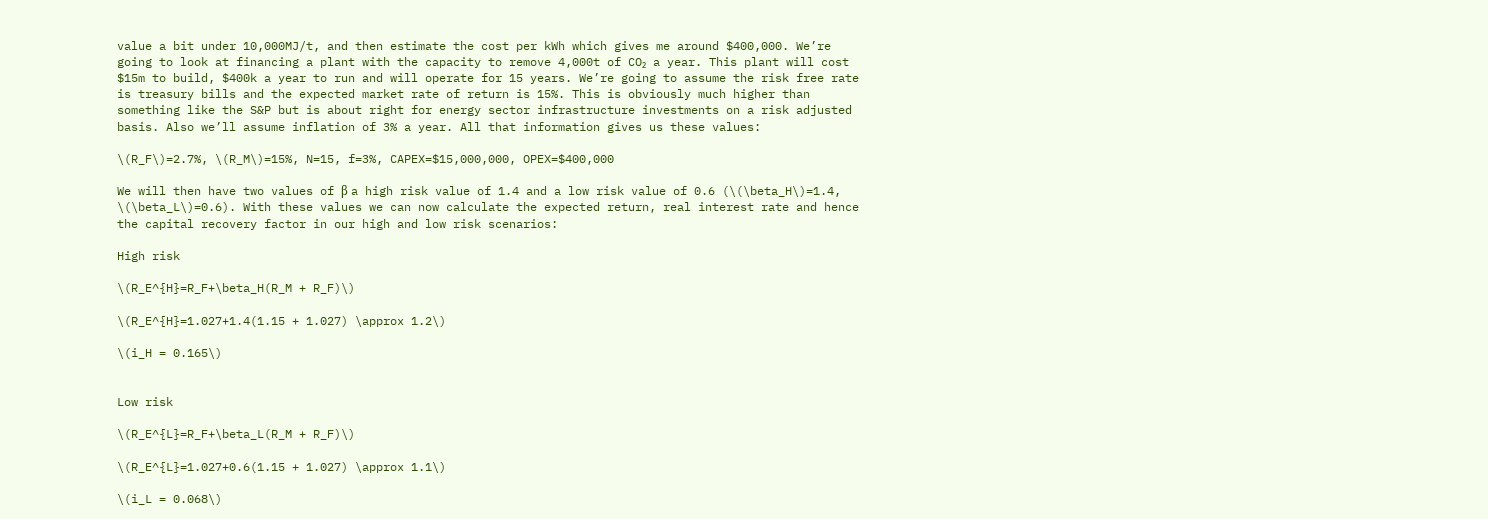value a bit under 10,000MJ/t, and then estimate the cost per kWh which gives me around $400,000. We’re going to look at financing a plant with the capacity to remove 4,000t of CO₂ a year. This plant will cost $15m to build, $400k a year to run and will operate for 15 years. We’re going to assume the risk free rate is treasury bills and the expected market rate of return is 15%. This is obviously much higher than something like the S&P but is about right for energy sector infrastructure investments on a risk adjusted basis. Also we’ll assume inflation of 3% a year. All that information gives us these values:

\(R_F\)=2.7%, \(R_M\)=15%, N=15, f=3%, CAPEX=$15,000,000, OPEX=$400,000

We will then have two values of β a high risk value of 1.4 and a low risk value of 0.6 (\(\beta_H\)=1.4, \(\beta_L\)=0.6). With these values we can now calculate the expected return, real interest rate and hence the capital recovery factor in our high and low risk scenarios:

High risk

\(R_E^{H}=R_F+\beta_H(R_M + R_F)\)

\(R_E^{H}=1.027+1.4(1.15 + 1.027) \approx 1.2\)

\(i_H = 0.165\)


Low risk

\(R_E^{L}=R_F+\beta_L(R_M + R_F)\)

\(R_E^{L}=1.027+0.6(1.15 + 1.027) \approx 1.1\)

\(i_L = 0.068\)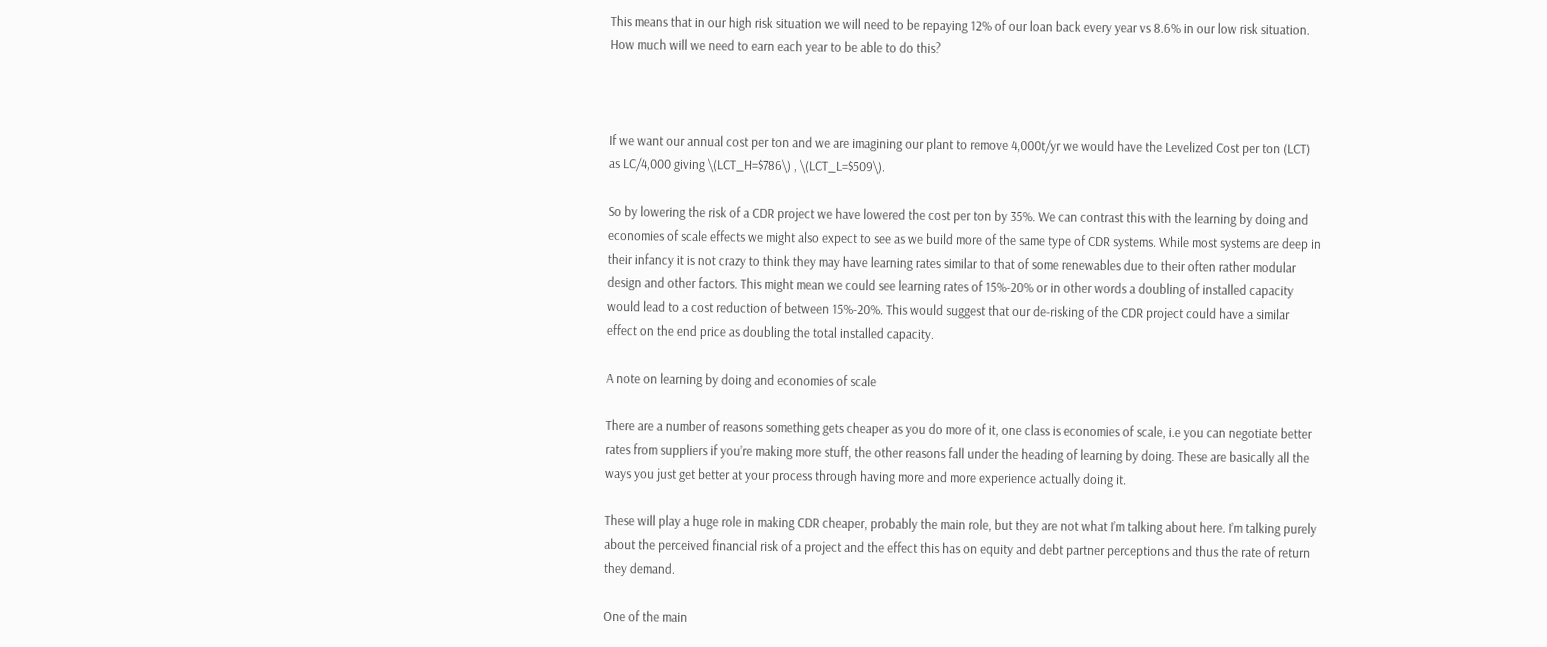This means that in our high risk situation we will need to be repaying 12% of our loan back every year vs 8.6% in our low risk situation. How much will we need to earn each year to be able to do this?



If we want our annual cost per ton and we are imagining our plant to remove 4,000t/yr we would have the Levelized Cost per ton (LCT) as LC/4,000 giving \(LCT_H=$786\) , \(LCT_L=$509\).

So by lowering the risk of a CDR project we have lowered the cost per ton by 35%. We can contrast this with the learning by doing and economies of scale effects we might also expect to see as we build more of the same type of CDR systems. While most systems are deep in their infancy it is not crazy to think they may have learning rates similar to that of some renewables due to their often rather modular design and other factors. This might mean we could see learning rates of 15%-20% or in other words a doubling of installed capacity would lead to a cost reduction of between 15%-20%. This would suggest that our de-risking of the CDR project could have a similar effect on the end price as doubling the total installed capacity.

A note on learning by doing and economies of scale

There are a number of reasons something gets cheaper as you do more of it, one class is economies of scale, i.e you can negotiate better rates from suppliers if you’re making more stuff, the other reasons fall under the heading of learning by doing. These are basically all the ways you just get better at your process through having more and more experience actually doing it.

These will play a huge role in making CDR cheaper, probably the main role, but they are not what I’m talking about here. I’m talking purely about the perceived financial risk of a project and the effect this has on equity and debt partner perceptions and thus the rate of return they demand.

One of the main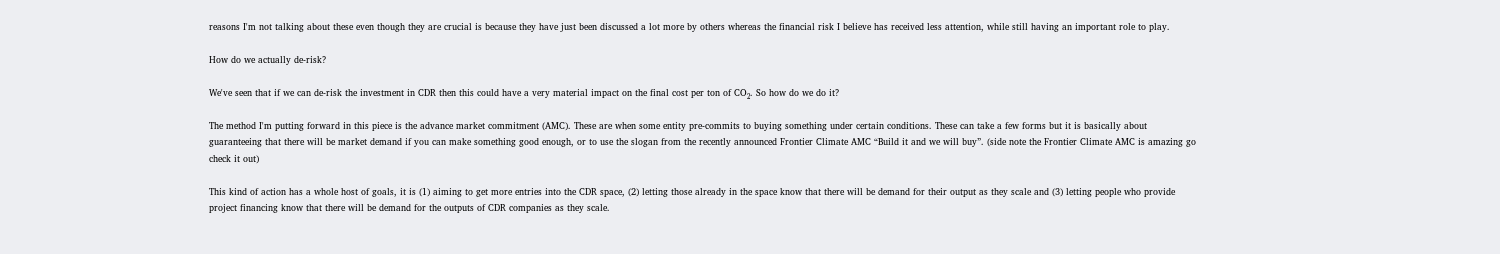reasons I'm not talking about these even though they are crucial is because they have just been discussed a lot more by others whereas the financial risk I believe has received less attention, while still having an important role to play.

How do we actually de-risk?

We've seen that if we can de-risk the investment in CDR then this could have a very material impact on the final cost per ton of CO₂. So how do we do it?

The method I'm putting forward in this piece is the advance market commitment (AMC). These are when some entity pre-commits to buying something under certain conditions. These can take a few forms but it is basically about guaranteeing that there will be market demand if you can make something good enough, or to use the slogan from the recently announced Frontier Climate AMC “Build it and we will buy”. (side note the Frontier Climate AMC is amazing go check it out)

This kind of action has a whole host of goals, it is (1) aiming to get more entries into the CDR space, (2) letting those already in the space know that there will be demand for their output as they scale and (3) letting people who provide project financing know that there will be demand for the outputs of CDR companies as they scale.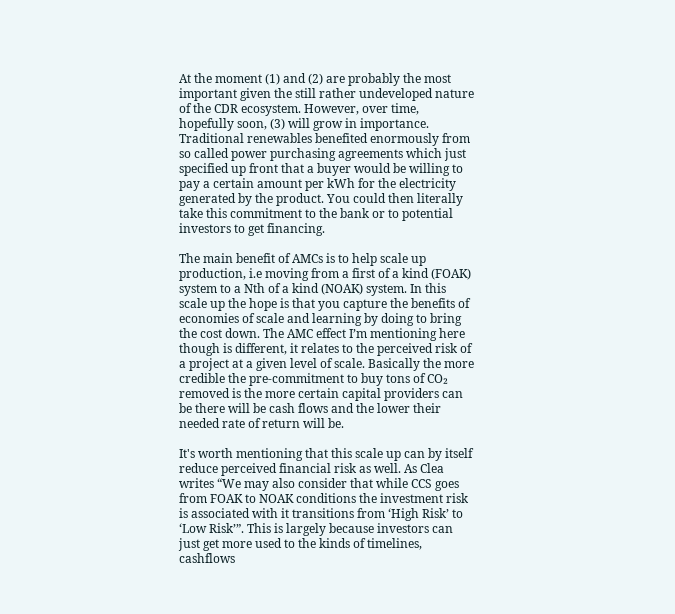At the moment (1) and (2) are probably the most important given the still rather undeveloped nature of the CDR ecosystem. However, over time, hopefully soon, (3) will grow in importance. Traditional renewables benefited enormously from so called power purchasing agreements which just specified up front that a buyer would be willing to pay a certain amount per kWh for the electricity generated by the product. You could then literally take this commitment to the bank or to potential investors to get financing.

The main benefit of AMCs is to help scale up production, i.e moving from a first of a kind (FOAK) system to a Nth of a kind (NOAK) system. In this scale up the hope is that you capture the benefits of economies of scale and learning by doing to bring the cost down. The AMC effect I’m mentioning here though is different, it relates to the perceived risk of a project at a given level of scale. Basically the more credible the pre-commitment to buy tons of CO₂ removed is the more certain capital providers can be there will be cash flows and the lower their needed rate of return will be.

It's worth mentioning that this scale up can by itself reduce perceived financial risk as well. As Clea writes “We may also consider that while CCS goes from FOAK to NOAK conditions the investment risk is associated with it transitions from ‘High Risk’ to ‘Low Risk’”. This is largely because investors can just get more used to the kinds of timelines, cashflows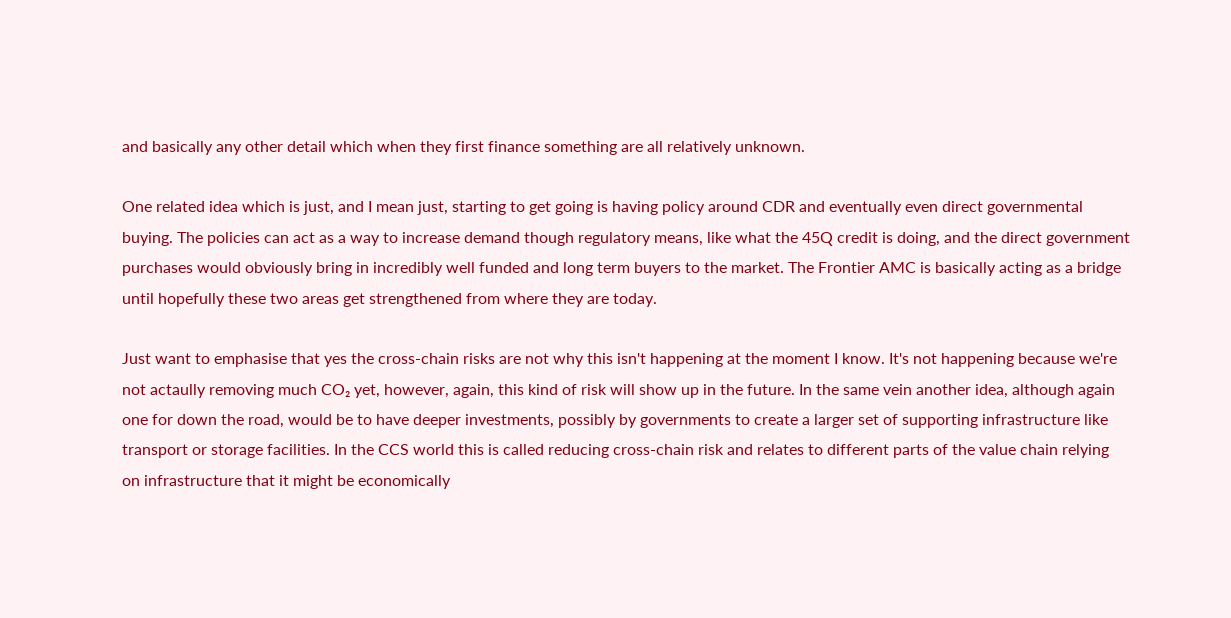and basically any other detail which when they first finance something are all relatively unknown.

One related idea which is just, and I mean just, starting to get going is having policy around CDR and eventually even direct governmental buying. The policies can act as a way to increase demand though regulatory means, like what the 45Q credit is doing, and the direct government purchases would obviously bring in incredibly well funded and long term buyers to the market. The Frontier AMC is basically acting as a bridge until hopefully these two areas get strengthened from where they are today.

Just want to emphasise that yes the cross-chain risks are not why this isn't happening at the moment I know. It's not happening because we're not actaully removing much CO₂ yet, however, again, this kind of risk will show up in the future. In the same vein another idea, although again one for down the road, would be to have deeper investments, possibly by governments to create a larger set of supporting infrastructure like transport or storage facilities. In the CCS world this is called reducing cross-chain risk and relates to different parts of the value chain relying on infrastructure that it might be economically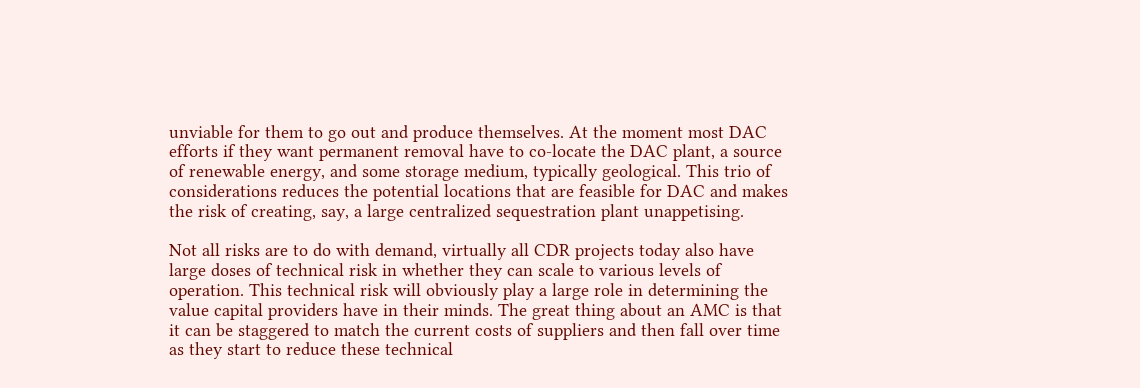unviable for them to go out and produce themselves. At the moment most DAC efforts if they want permanent removal have to co-locate the DAC plant, a source of renewable energy, and some storage medium, typically geological. This trio of considerations reduces the potential locations that are feasible for DAC and makes the risk of creating, say, a large centralized sequestration plant unappetising.

Not all risks are to do with demand, virtually all CDR projects today also have large doses of technical risk in whether they can scale to various levels of operation. This technical risk will obviously play a large role in determining the value capital providers have in their minds. The great thing about an AMC is that it can be staggered to match the current costs of suppliers and then fall over time as they start to reduce these technical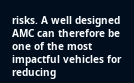risks. A well designed AMC can therefore be one of the most impactful vehicles for reducing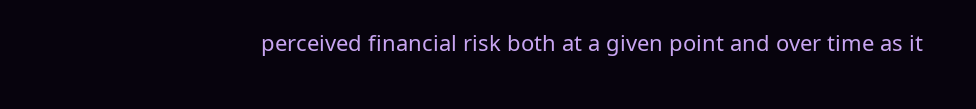perceived financial risk both at a given point and over time as it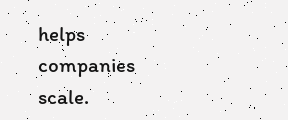helps companies scale.